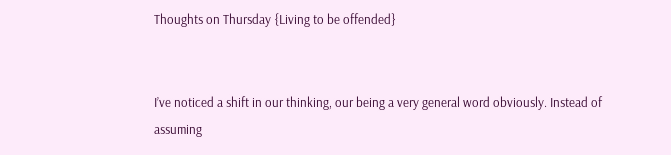Thoughts on Thursday {Living to be offended}


I’ve noticed a shift in our thinking, our being a very general word obviously. Instead of assuming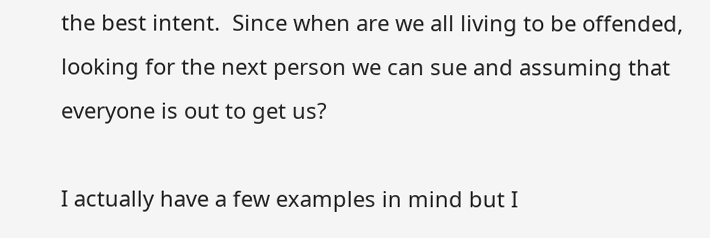the best intent.  Since when are we all living to be offended, looking for the next person we can sue and assuming that everyone is out to get us?

I actually have a few examples in mind but I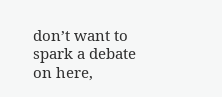don’t want to spark a debate on here,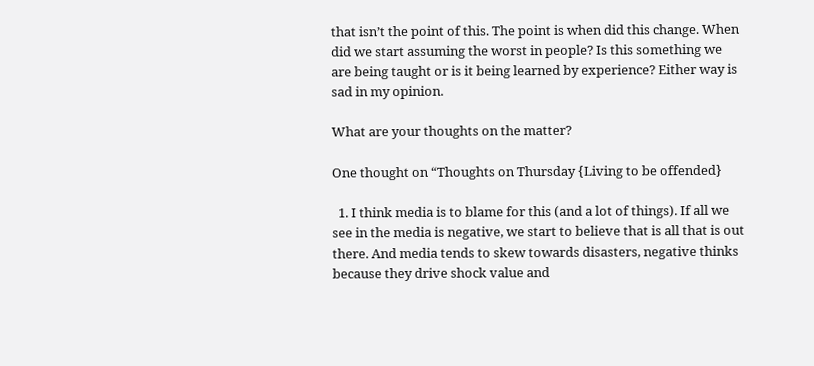that isn’t the point of this. The point is when did this change. When did we start assuming the worst in people? Is this something we are being taught or is it being learned by experience? Either way is sad in my opinion.

What are your thoughts on the matter?

One thought on “Thoughts on Thursday {Living to be offended}

  1. I think media is to blame for this (and a lot of things). If all we see in the media is negative, we start to believe that is all that is out there. And media tends to skew towards disasters, negative thinks because they drive shock value and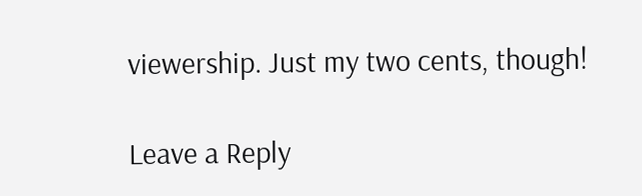viewership. Just my two cents, though!

Leave a Reply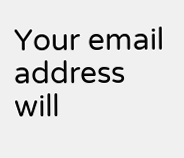Your email address will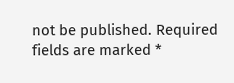not be published. Required fields are marked *